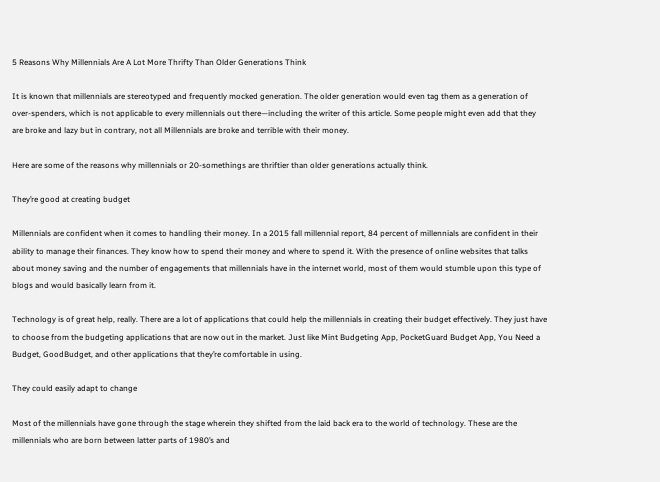5 Reasons Why Millennials Are A Lot More Thrifty Than Older Generations Think

It is known that millennials are stereotyped and frequently mocked generation. The older generation would even tag them as a generation of over-spenders, which is not applicable to every millennials out there—including the writer of this article. Some people might even add that they are broke and lazy but in contrary, not all Millennials are broke and terrible with their money.

Here are some of the reasons why millennials or 20-somethings are thriftier than older generations actually think.

They’re good at creating budget

Millennials are confident when it comes to handling their money. In a 2015 fall millennial report, 84 percent of millennials are confident in their ability to manage their finances. They know how to spend their money and where to spend it. With the presence of online websites that talks about money saving and the number of engagements that millennials have in the internet world, most of them would stumble upon this type of blogs and would basically learn from it.

Technology is of great help, really. There are a lot of applications that could help the millennials in creating their budget effectively. They just have to choose from the budgeting applications that are now out in the market. Just like Mint Budgeting App, PocketGuard Budget App, You Need a Budget, GoodBudget, and other applications that they’re comfortable in using.

They could easily adapt to change

Most of the millennials have gone through the stage wherein they shifted from the laid back era to the world of technology. These are the millennials who are born between latter parts of 1980’s and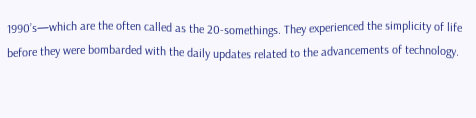1990’s—which are the often called as the 20-somethings. They experienced the simplicity of life before they were bombarded with the daily updates related to the advancements of technology.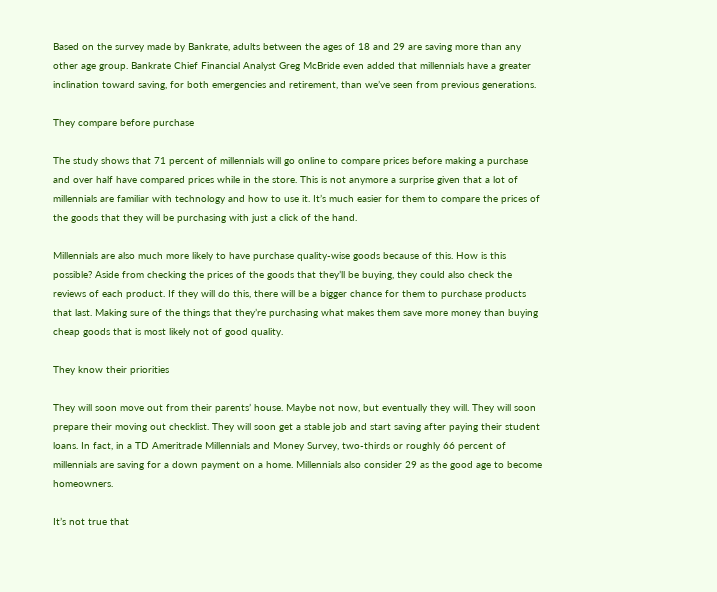Based on the survey made by Bankrate, adults between the ages of 18 and 29 are saving more than any other age group. Bankrate Chief Financial Analyst Greg McBride even added that millennials have a greater inclination toward saving, for both emergencies and retirement, than we’ve seen from previous generations.

They compare before purchase

The study shows that 71 percent of millennials will go online to compare prices before making a purchase and over half have compared prices while in the store. This is not anymore a surprise given that a lot of millennials are familiar with technology and how to use it. It’s much easier for them to compare the prices of the goods that they will be purchasing with just a click of the hand.

Millennials are also much more likely to have purchase quality-wise goods because of this. How is this possible? Aside from checking the prices of the goods that they’ll be buying, they could also check the reviews of each product. If they will do this, there will be a bigger chance for them to purchase products that last. Making sure of the things that they’re purchasing what makes them save more money than buying cheap goods that is most likely not of good quality.

They know their priorities

They will soon move out from their parents’ house. Maybe not now, but eventually they will. They will soon prepare their moving out checklist. They will soon get a stable job and start saving after paying their student loans. In fact, in a TD Ameritrade Millennials and Money Survey, two-thirds or roughly 66 percent of millennials are saving for a down payment on a home. Millennials also consider 29 as the good age to become homeowners.

It’s not true that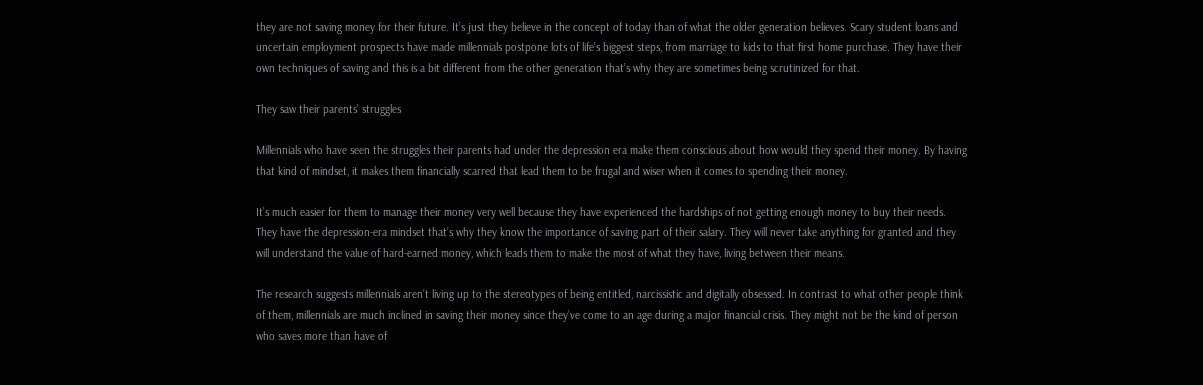they are not saving money for their future. It’s just they believe in the concept of today than of what the older generation believes. Scary student loans and uncertain employment prospects have made millennials postpone lots of life’s biggest steps, from marriage to kids to that first home purchase. They have their own techniques of saving and this is a bit different from the other generation that’s why they are sometimes being scrutinized for that.

They saw their parents’ struggles

Millennials who have seen the struggles their parents had under the depression era make them conscious about how would they spend their money. By having that kind of mindset, it makes them financially scarred that lead them to be frugal and wiser when it comes to spending their money.

It’s much easier for them to manage their money very well because they have experienced the hardships of not getting enough money to buy their needs. They have the depression-era mindset that’s why they know the importance of saving part of their salary. They will never take anything for granted and they will understand the value of hard-earned money, which leads them to make the most of what they have, living between their means.

The research suggests millennials aren’t living up to the stereotypes of being entitled, narcissistic and digitally obsessed. In contrast to what other people think of them, millennials are much inclined in saving their money since they’ve come to an age during a major financial crisis. They might not be the kind of person who saves more than have of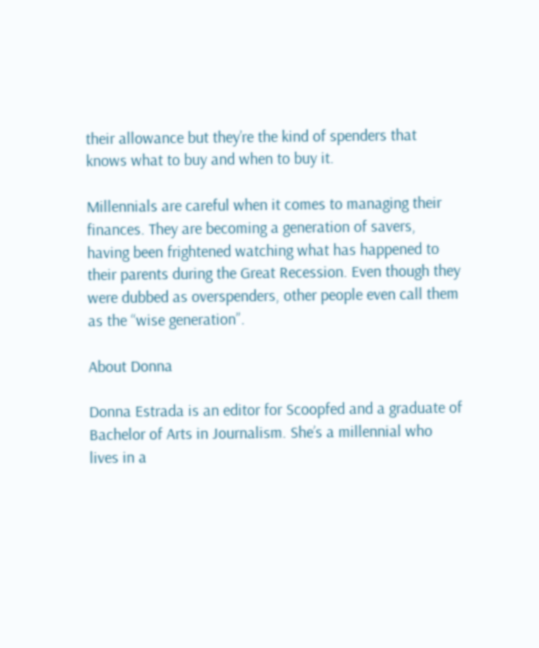their allowance but they’re the kind of spenders that knows what to buy and when to buy it.

Millennials are careful when it comes to managing their finances. They are becoming a generation of savers, having been frightened watching what has happened to their parents during the Great Recession. Even though they were dubbed as overspenders, other people even call them as the “wise generation”.

About Donna

Donna Estrada is an editor for Scoopfed and a graduate of Bachelor of Arts in Journalism. She’s a millennial who lives in a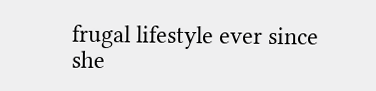frugal lifestyle ever since she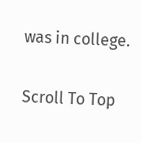was in college.


Scroll To Top